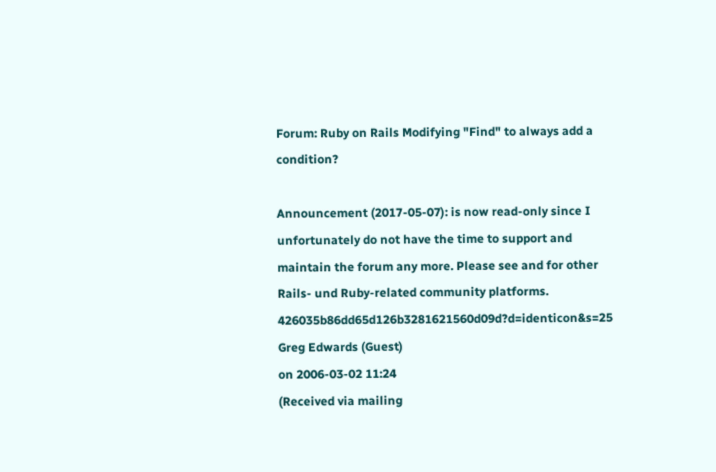Forum: Ruby on Rails Modifying "Find" to always add a condition?

Announcement (2017-05-07): is now read-only since I unfortunately do not have the time to support and maintain the forum any more. Please see and for other Rails- und Ruby-related community platforms.
426035b86dd65d126b3281621560d09d?d=identicon&s=25 Greg Edwards (Guest)
on 2006-03-02 11:24
(Received via mailing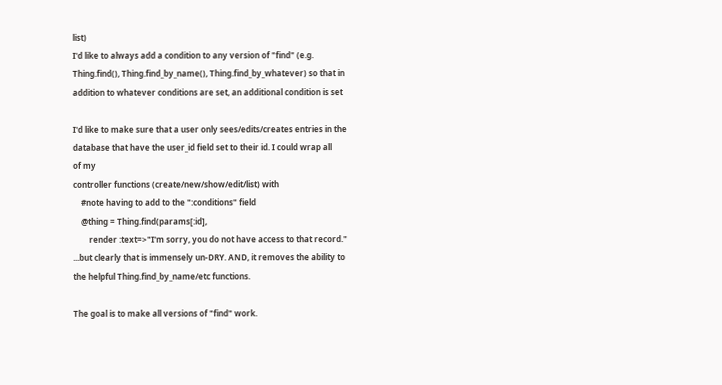list)
I'd like to always add a condition to any version of "find" (e.g.
Thing.find(), Thing.find_by_name(), Thing.find_by_whatever) so that in
addition to whatever conditions are set, an additional condition is set

I'd like to make sure that a user only sees/edits/creates entries in the
database that have the user_id field set to their id. I could wrap all
of my
controller functions (create/new/show/edit/list) with
    #note having to add to the ":conditions" field
    @thing = Thing.find(params[:id],
        render :text=>"I'm sorry, you do not have access to that record."
...but clearly that is immensely un-DRY. AND, it removes the ability to
the helpful Thing.find_by_name/etc functions.

The goal is to make all versions of "find" work.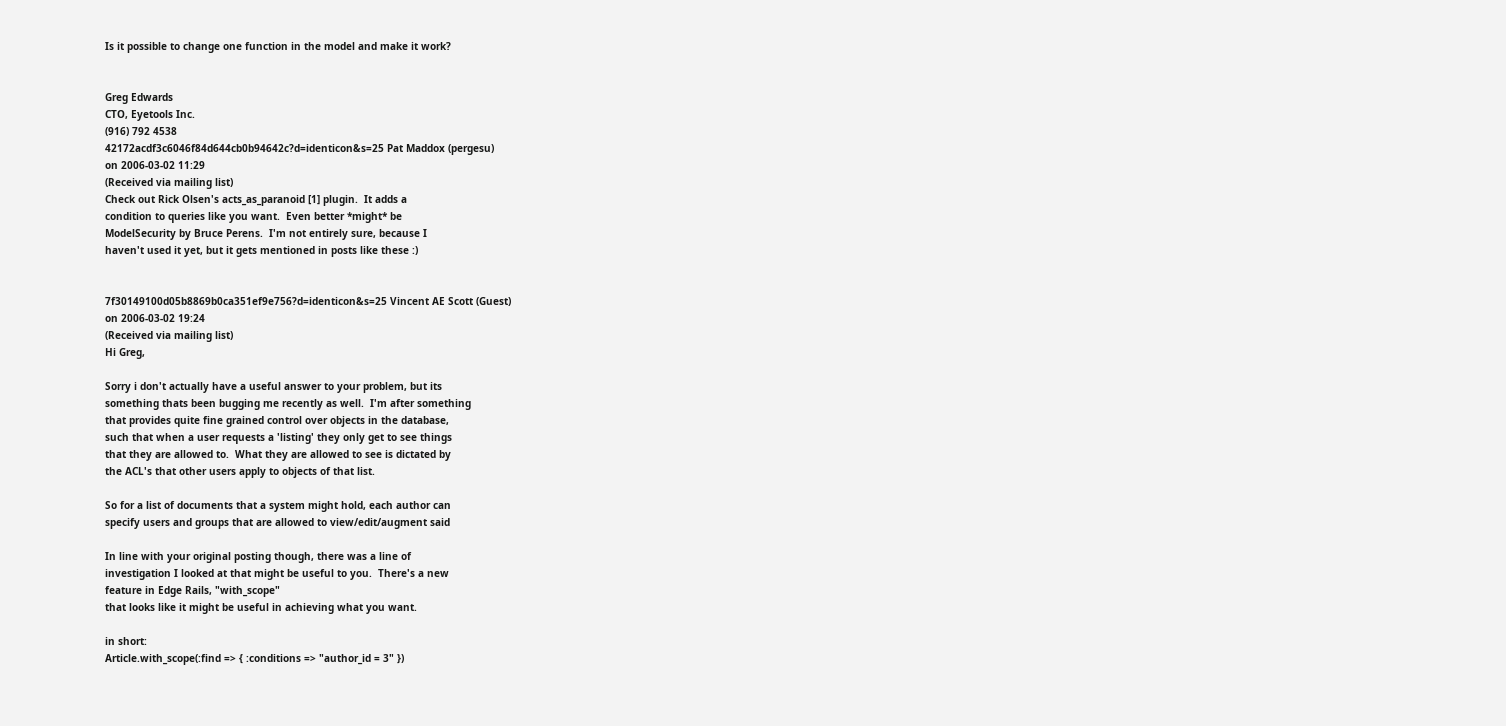Is it possible to change one function in the model and make it work?


Greg Edwards
CTO, Eyetools Inc.
(916) 792 4538
42172acdf3c6046f84d644cb0b94642c?d=identicon&s=25 Pat Maddox (pergesu)
on 2006-03-02 11:29
(Received via mailing list)
Check out Rick Olsen's acts_as_paranoid [1] plugin.  It adds a
condition to queries like you want.  Even better *might* be
ModelSecurity by Bruce Perens.  I'm not entirely sure, because I
haven't used it yet, but it gets mentioned in posts like these :)


7f30149100d05b8869b0ca351ef9e756?d=identicon&s=25 Vincent AE Scott (Guest)
on 2006-03-02 19:24
(Received via mailing list)
Hi Greg,

Sorry i don't actually have a useful answer to your problem, but its
something thats been bugging me recently as well.  I'm after something
that provides quite fine grained control over objects in the database,
such that when a user requests a 'listing' they only get to see things
that they are allowed to.  What they are allowed to see is dictated by
the ACL's that other users apply to objects of that list.

So for a list of documents that a system might hold, each author can
specify users and groups that are allowed to view/edit/augment said

In line with your original posting though, there was a line of
investigation I looked at that might be useful to you.  There's a new
feature in Edge Rails, "with_scope"
that looks like it might be useful in achieving what you want.

in short:
Article.with_scope(:find => { :conditions => "author_id = 3" })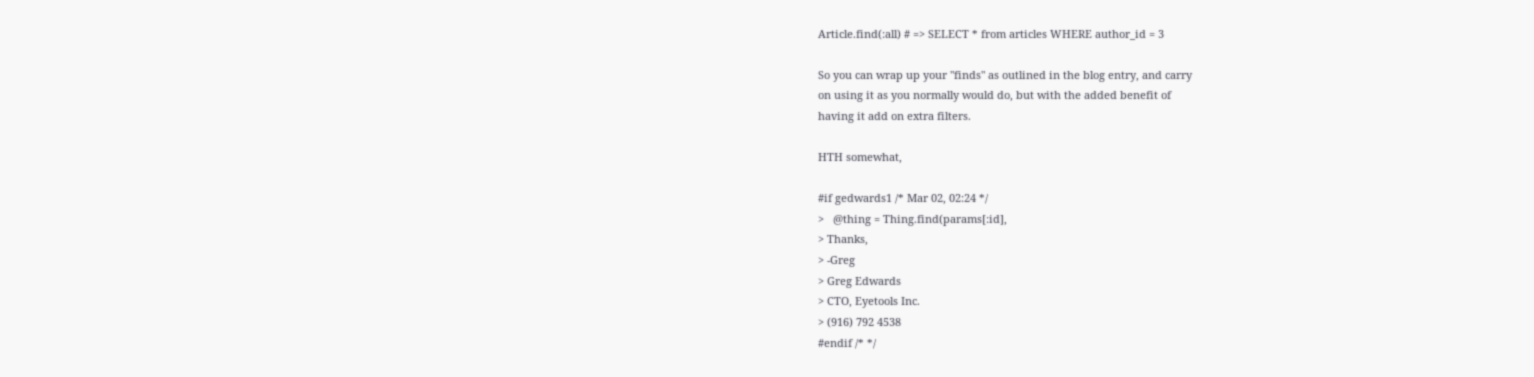Article.find(:all) # => SELECT * from articles WHERE author_id = 3

So you can wrap up your "finds" as outlined in the blog entry, and carry
on using it as you normally would do, but with the added benefit of
having it add on extra filters.

HTH somewhat,

#if gedwards1 /* Mar 02, 02:24 */
>   @thing = Thing.find(params[:id],
> Thanks,
> -Greg
> Greg Edwards
> CTO, Eyetools Inc.
> (916) 792 4538
#endif /* */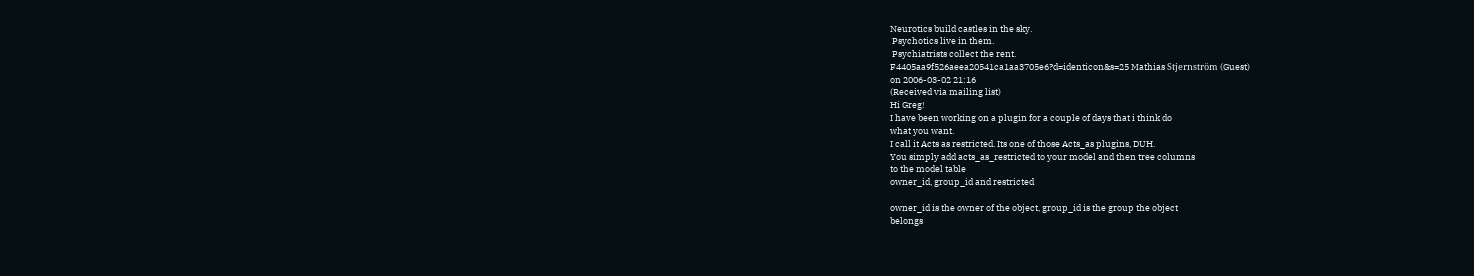Neurotics build castles in the sky.
 Psychotics live in them.
 Psychiatrists collect the rent.
F4405aa9f526aeea20541ca1aa3705e6?d=identicon&s=25 Mathias Stjernström (Guest)
on 2006-03-02 21:16
(Received via mailing list)
Hi Greg!
I have been working on a plugin for a couple of days that i think do
what you want.
I call it Acts as restricted. Its one of those Acts_as plugins, DUH.
You simply add acts_as_restricted to your model and then tree columns
to the model table
owner_id, group_id and restricted

owner_id is the owner of the object, group_id is the group the object
belongs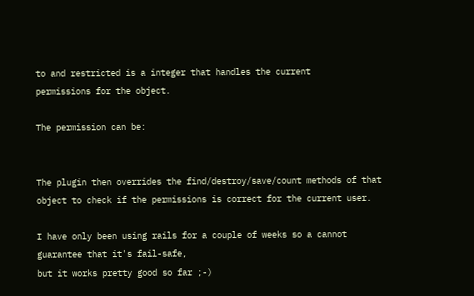to and restricted is a integer that handles the current
permissions for the object.

The permission can be:


The plugin then overrides the find/destroy/save/count methods of that
object to check if the permissions is correct for the current user.

I have only been using rails for a couple of weeks so a cannot
guarantee that it's fail-safe,
but it works pretty good so far ;-)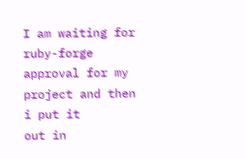I am waiting for ruby-forge approval for my project and then i put it
out in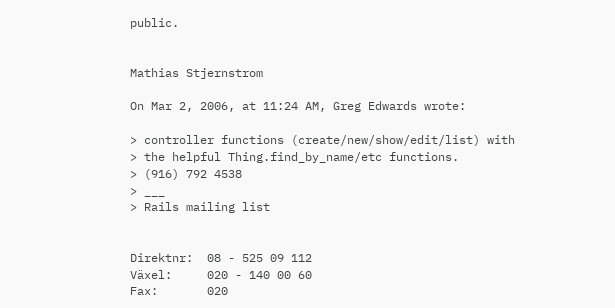public.


Mathias Stjernstrom

On Mar 2, 2006, at 11:24 AM, Greg Edwards wrote:

> controller functions (create/new/show/edit/list) with
> the helpful Thing.find_by_name/etc functions.
> (916) 792 4538
> ___
> Rails mailing list


Direktnr:  08 - 525 09 112
Växel:     020 - 140 00 60
Fax:       020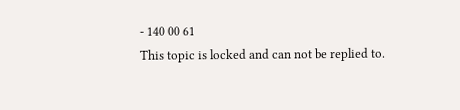- 140 00 61
This topic is locked and can not be replied to.